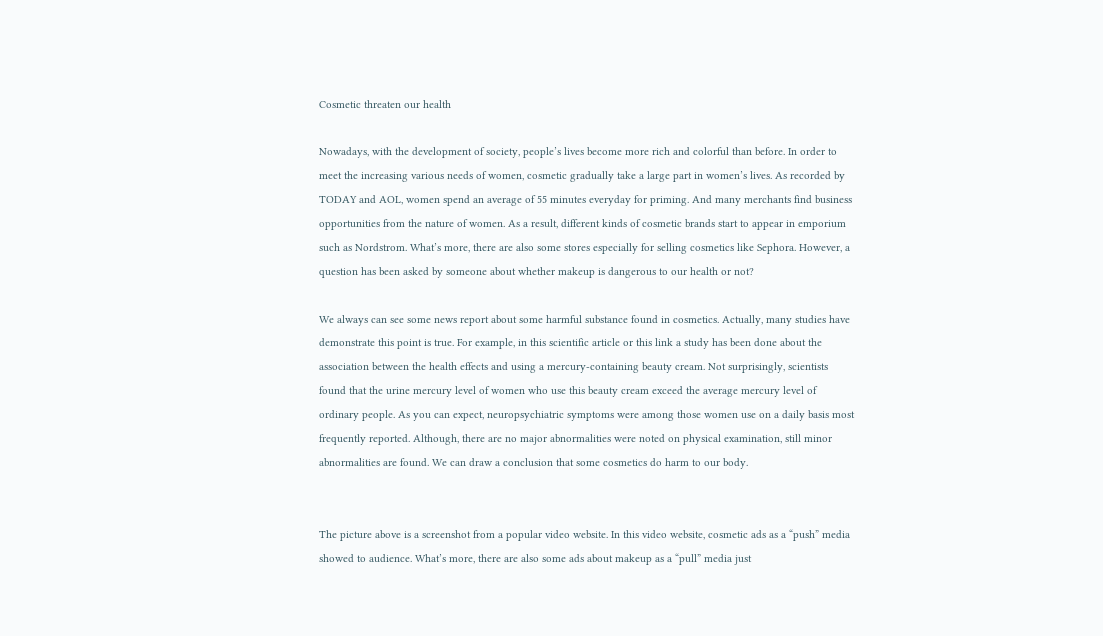Cosmetic threaten our health

Nowadays, with the development of society, people’s lives become more rich and colorful than before. In order to meet the increasing various needs of women, cosmetic gradually take a large part in women’s lives. As recorded by TODAY and AOL, women spend an average of 55 minutes everyday for priming. And many merchants find business opportunities from the nature of women. As a result, different kinds of cosmetic brands start to appear in emporium such as Nordstrom. What’s more, there are also some stores especially for selling cosmetics like Sephora. However, a question has been asked by someone about whether makeup is dangerous to our health or not?

We always can see some news report about some harmful substance found in cosmetics. Actually, many studies have demonstrate this point is true. For example, in this scientific article or this link a study has been done about the association between the health effects and using a mercury-containing beauty cream. Not surprisingly, scientists found that the urine mercury level of women who use this beauty cream exceed the average mercury level of ordinary people. As you can expect, neuropsychiatric symptoms were among those women use on a daily basis most frequently reported. Although, there are no major abnormalities were noted on physical examination, still minor abnormalities are found. We can draw a conclusion that some cosmetics do harm to our body.


The picture above is a screenshot from a popular video website. In this video website, cosmetic ads as a “push” media showed to audience. What’s more, there are also some ads about makeup as a “pull” media just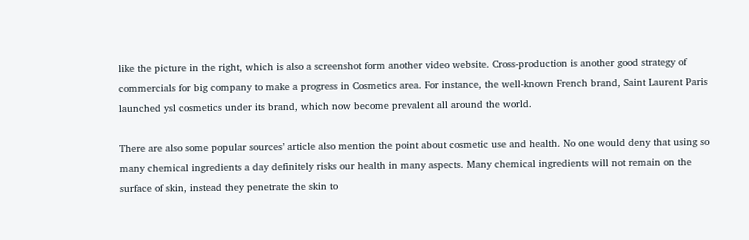like the picture in the right, which is also a screenshot form another video website. Cross-production is another good strategy of commercials for big company to make a progress in Cosmetics area. For instance, the well-known French brand, Saint Laurent Paris launched ysl cosmetics under its brand, which now become prevalent all around the world.

There are also some popular sources’ article also mention the point about cosmetic use and health. No one would deny that using so many chemical ingredients a day definitely risks our health in many aspects. Many chemical ingredients will not remain on the surface of skin, instead they penetrate the skin to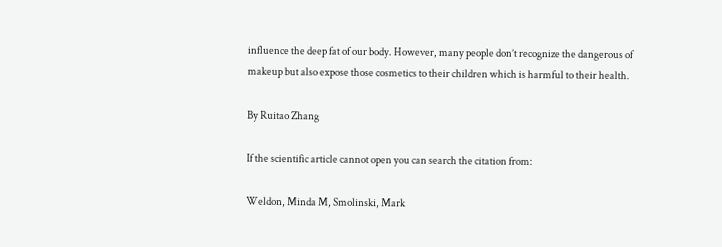influence the deep fat of our body. However, many people don’t recognize the dangerous of makeup but also expose those cosmetics to their children which is harmful to their health.

By Ruitao Zhang

If the scientific article cannot open you can search the citation from:

Weldon, Minda M, Smolinski, Mark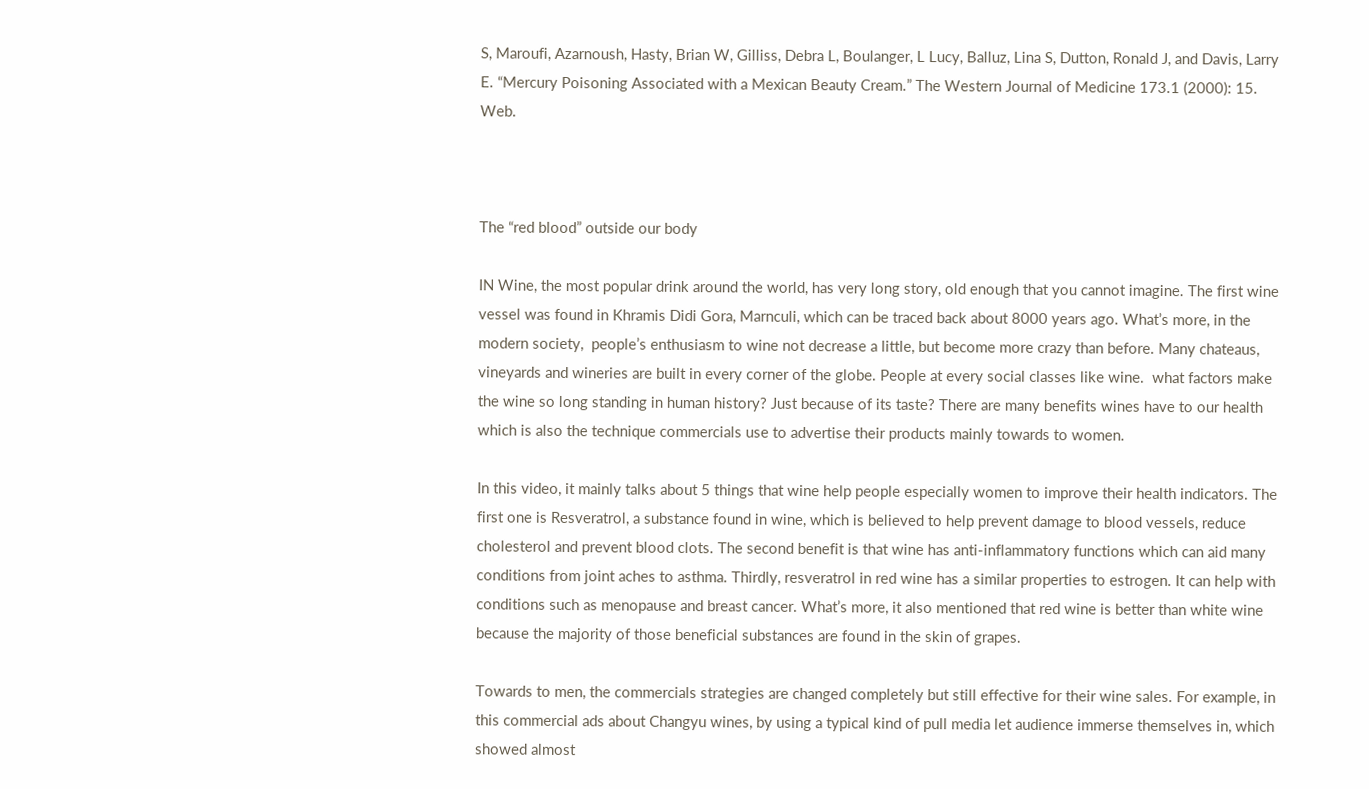S, Maroufi, Azarnoush, Hasty, Brian W, Gilliss, Debra L, Boulanger, L Lucy, Balluz, Lina S, Dutton, Ronald J, and Davis, Larry E. “Mercury Poisoning Associated with a Mexican Beauty Cream.” The Western Journal of Medicine 173.1 (2000): 15. Web.



The “red blood” outside our body

IN Wine, the most popular drink around the world, has very long story, old enough that you cannot imagine. The first wine vessel was found in Khramis Didi Gora, Marnculi, which can be traced back about 8000 years ago. What’s more, in the modern society,  people’s enthusiasm to wine not decrease a little, but become more crazy than before. Many chateaus, vineyards and wineries are built in every corner of the globe. People at every social classes like wine.  what factors make the wine so long standing in human history? Just because of its taste? There are many benefits wines have to our health which is also the technique commercials use to advertise their products mainly towards to women.

In this video, it mainly talks about 5 things that wine help people especially women to improve their health indicators. The first one is Resveratrol, a substance found in wine, which is believed to help prevent damage to blood vessels, reduce cholesterol and prevent blood clots. The second benefit is that wine has anti-inflammatory functions which can aid many conditions from joint aches to asthma. Thirdly, resveratrol in red wine has a similar properties to estrogen. It can help with conditions such as menopause and breast cancer. What’s more, it also mentioned that red wine is better than white wine because the majority of those beneficial substances are found in the skin of grapes.

Towards to men, the commercials strategies are changed completely but still effective for their wine sales. For example, in this commercial ads about Changyu wines, by using a typical kind of pull media let audience immerse themselves in, which showed almost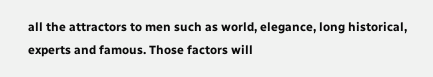all the attractors to men such as world, elegance, long historical, experts and famous. Those factors will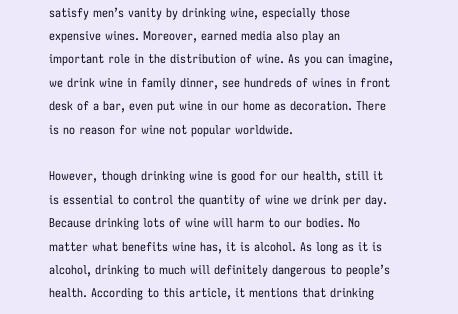satisfy men’s vanity by drinking wine, especially those expensive wines. Moreover, earned media also play an important role in the distribution of wine. As you can imagine, we drink wine in family dinner, see hundreds of wines in front desk of a bar, even put wine in our home as decoration. There is no reason for wine not popular worldwide.

However, though drinking wine is good for our health, still it is essential to control the quantity of wine we drink per day. Because drinking lots of wine will harm to our bodies. No matter what benefits wine has, it is alcohol. As long as it is alcohol, drinking to much will definitely dangerous to people’s health. According to this article, it mentions that drinking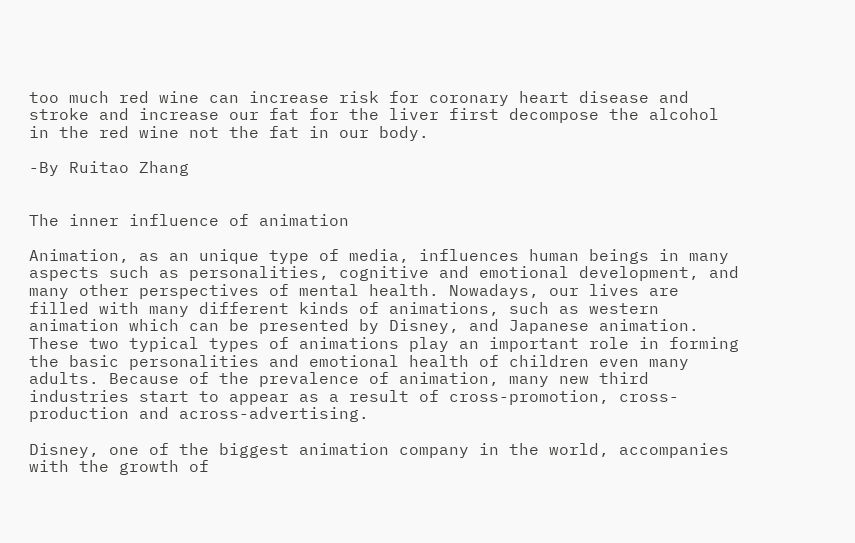too much red wine can increase risk for coronary heart disease and stroke and increase our fat for the liver first decompose the alcohol in the red wine not the fat in our body.

-By Ruitao Zhang


The inner influence of animation

Animation, as an unique type of media, influences human beings in many aspects such as personalities, cognitive and emotional development, and many other perspectives of mental health. Nowadays, our lives are filled with many different kinds of animations, such as western animation which can be presented by Disney, and Japanese animation. These two typical types of animations play an important role in forming the basic personalities and emotional health of children even many adults. Because of the prevalence of animation, many new third industries start to appear as a result of cross-promotion, cross-production and across-advertising.

Disney, one of the biggest animation company in the world, accompanies with the growth of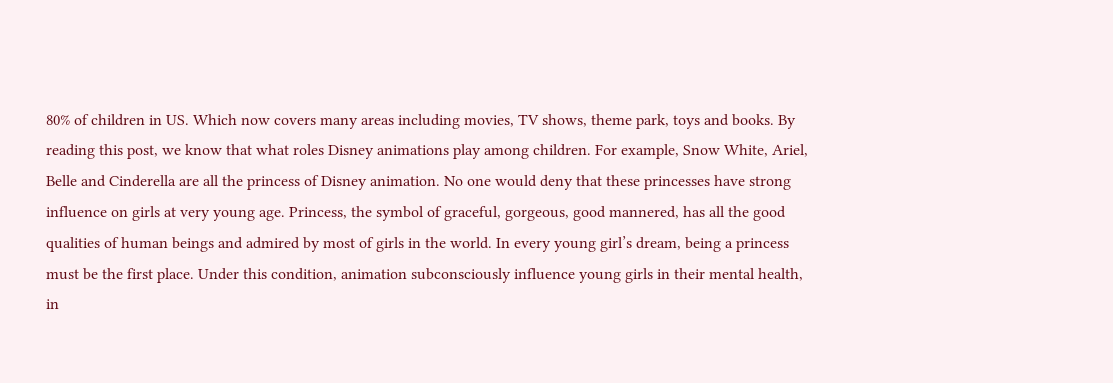80% of children in US. Which now covers many areas including movies, TV shows, theme park, toys and books. By reading this post, we know that what roles Disney animations play among children. For example, Snow White, Ariel, Belle and Cinderella are all the princess of Disney animation. No one would deny that these princesses have strong influence on girls at very young age. Princess, the symbol of graceful, gorgeous, good mannered, has all the good qualities of human beings and admired by most of girls in the world. In every young girl’s dream, being a princess must be the first place. Under this condition, animation subconsciously influence young girls in their mental health, in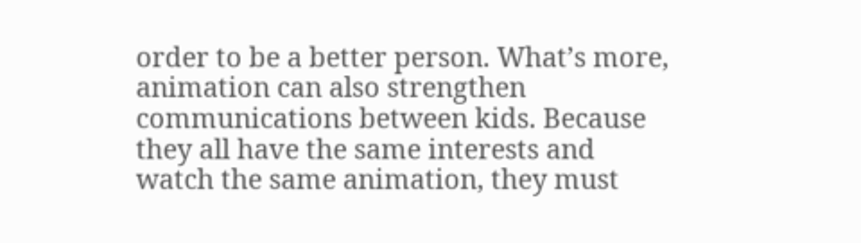order to be a better person. What’s more, animation can also strengthen communications between kids. Because they all have the same interests and watch the same animation, they must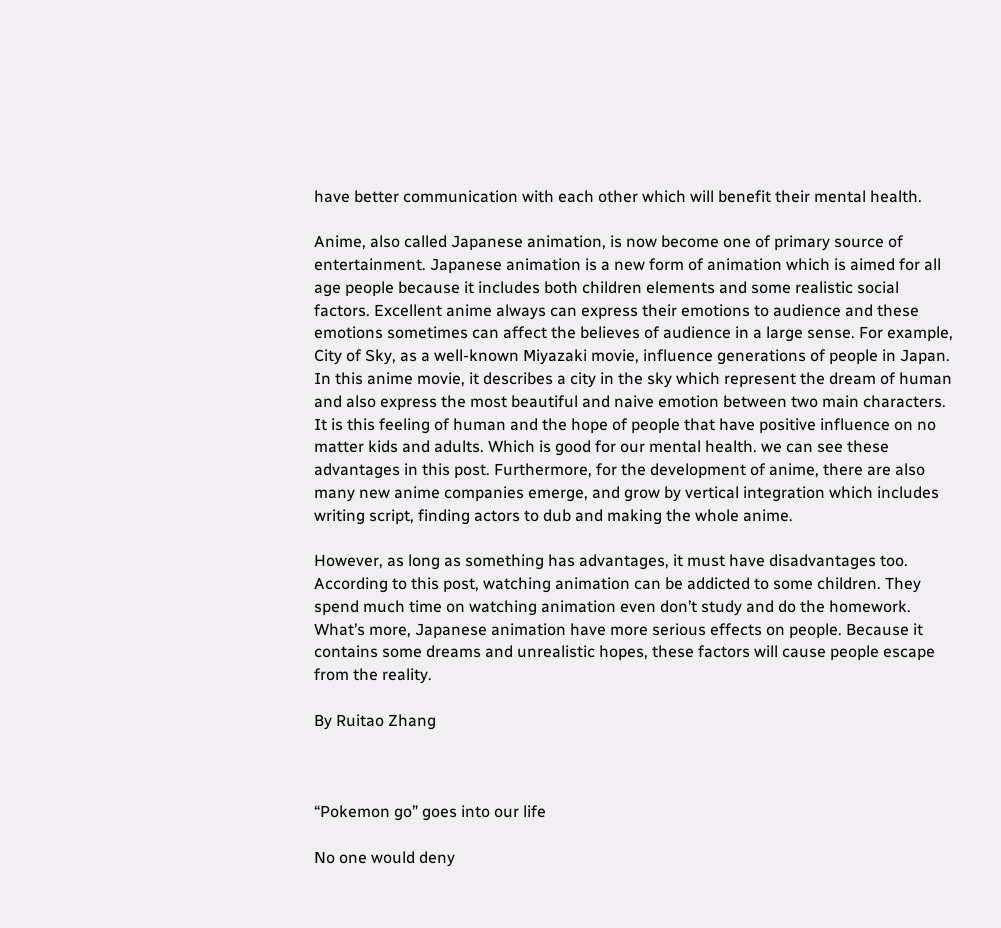have better communication with each other which will benefit their mental health.

Anime, also called Japanese animation, is now become one of primary source of entertainment. Japanese animation is a new form of animation which is aimed for all age people because it includes both children elements and some realistic social factors. Excellent anime always can express their emotions to audience and these emotions sometimes can affect the believes of audience in a large sense. For example, City of Sky, as a well-known Miyazaki movie, influence generations of people in Japan. In this anime movie, it describes a city in the sky which represent the dream of human and also express the most beautiful and naive emotion between two main characters. It is this feeling of human and the hope of people that have positive influence on no matter kids and adults. Which is good for our mental health. we can see these advantages in this post. Furthermore, for the development of anime, there are also many new anime companies emerge, and grow by vertical integration which includes writing script, finding actors to dub and making the whole anime.

However, as long as something has advantages, it must have disadvantages too. According to this post, watching animation can be addicted to some children. They spend much time on watching animation even don’t study and do the homework. What’s more, Japanese animation have more serious effects on people. Because it contains some dreams and unrealistic hopes, these factors will cause people escape from the reality.

By Ruitao Zhang



“Pokemon go” goes into our life

No one would deny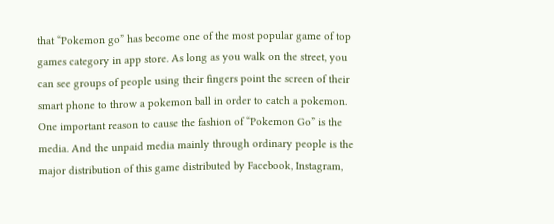that “Pokemon go” has become one of the most popular game of top games category in app store. As long as you walk on the street, you can see groups of people using their fingers point the screen of their smart phone to throw a pokemon ball in order to catch a pokemon. One important reason to cause the fashion of “Pokemon Go” is the media. And the unpaid media mainly through ordinary people is the major distribution of this game distributed by Facebook, Instagram,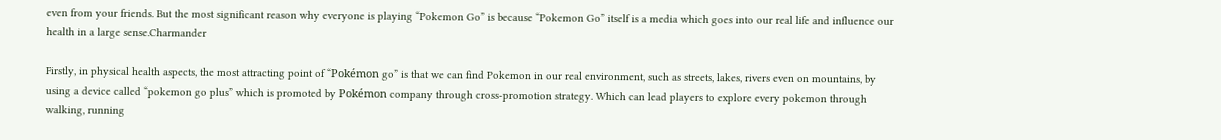even from your friends. But the most significant reason why everyone is playing “Pokemon Go” is because “Pokemon Go” itself is a media which goes into our real life and influence our health in a large sense.Charmander

Firstly, in physical health aspects, the most attracting point of “Pokémon go” is that we can find Pokemon in our real environment, such as streets, lakes, rivers even on mountains, by using a device called “pokemon go plus” which is promoted by Pokémon company through cross-promotion strategy. Which can lead players to explore every pokemon through walking, running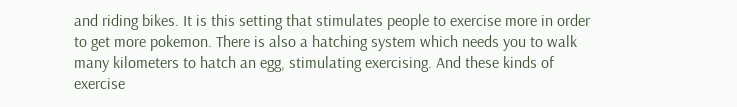and riding bikes. It is this setting that stimulates people to exercise more in order to get more pokemon. There is also a hatching system which needs you to walk many kilometers to hatch an egg, stimulating exercising. And these kinds of exercise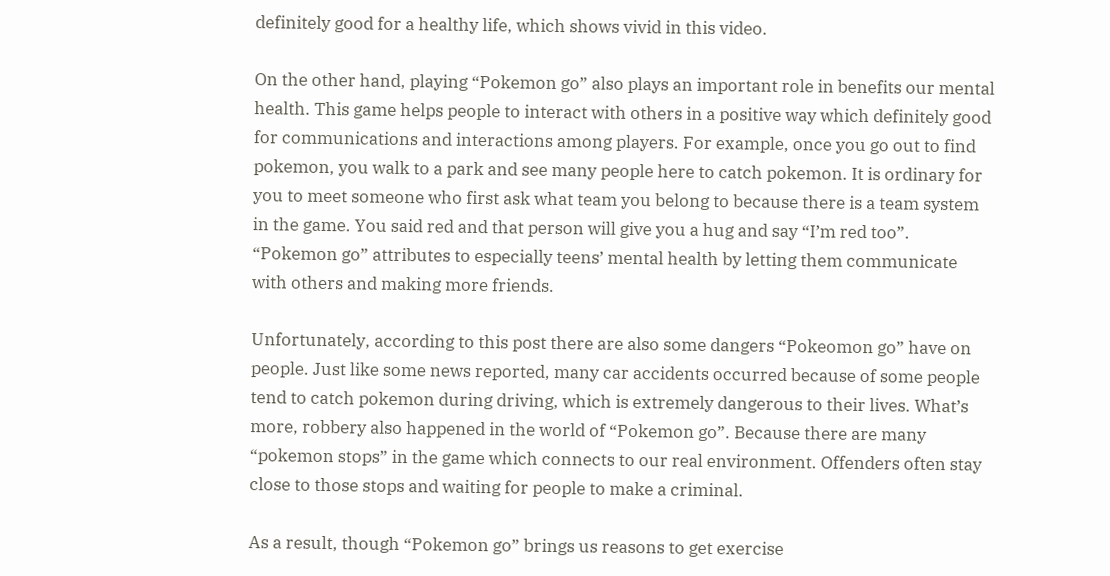definitely good for a healthy life, which shows vivid in this video.

On the other hand, playing “Pokemon go” also plays an important role in benefits our mental health. This game helps people to interact with others in a positive way which definitely good for communications and interactions among players. For example, once you go out to find pokemon, you walk to a park and see many people here to catch pokemon. It is ordinary for you to meet someone who first ask what team you belong to because there is a team system in the game. You said red and that person will give you a hug and say “I’m red too”. “Pokemon go” attributes to especially teens’ mental health by letting them communicate with others and making more friends.

Unfortunately, according to this post there are also some dangers “Pokeomon go” have on people. Just like some news reported, many car accidents occurred because of some people tend to catch pokemon during driving, which is extremely dangerous to their lives. What’s more, robbery also happened in the world of “Pokemon go”. Because there are many “pokemon stops” in the game which connects to our real environment. Offenders often stay close to those stops and waiting for people to make a criminal.

As a result, though “Pokemon go” brings us reasons to get exercise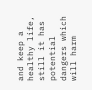and keep a healthy life, still it has potential dangers which will harm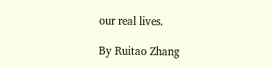our real lives.

By Ruitao Zhang